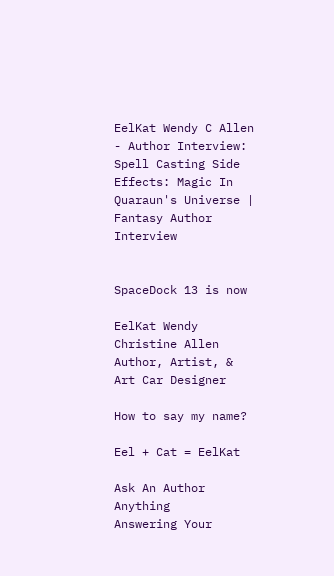EelKat Wendy C Allen - Author Interview: Spell Casting Side Effects: Magic In Quaraun's Universe | Fantasy Author Interview


SpaceDock 13 is now

EelKat Wendy Christine Allen
Author, Artist, & Art Car Designer

How to say my name?

Eel + Cat = EelKat

Ask An Author Anything
Answering Your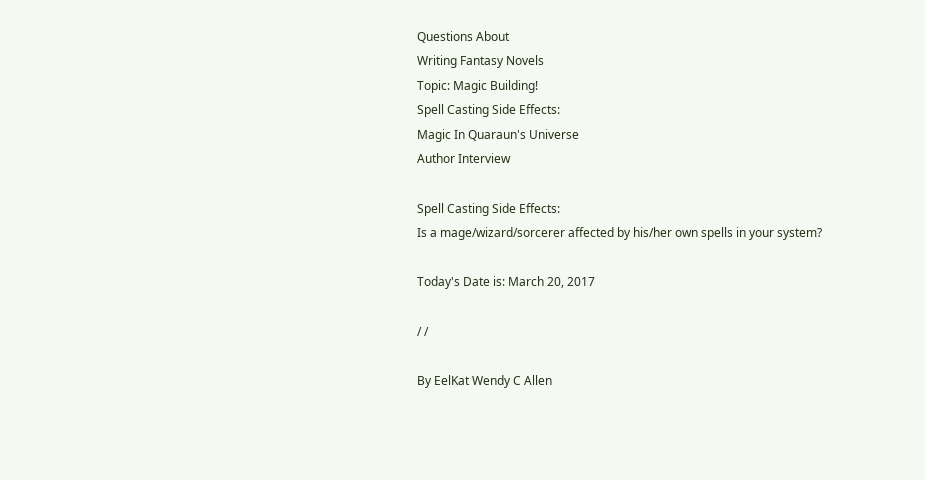Questions About
Writing Fantasy Novels
Topic: Magic Building!
Spell Casting Side Effects:
Magic In Quaraun's Universe
Author Interview

Spell Casting Side Effects:
Is a mage/wizard/sorcerer affected by his/her own spells in your system?

Today's Date is: March 20, 2017

/ /

By EelKat Wendy C Allen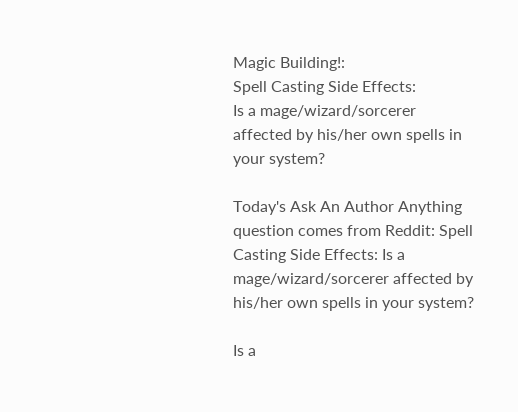Magic Building!:
Spell Casting Side Effects:
Is a mage/wizard/sorcerer affected by his/her own spells in your system?

Today's Ask An Author Anything question comes from Reddit: Spell Casting Side Effects: Is a mage/wizard/sorcerer affected by his/her own spells in your system?

Is a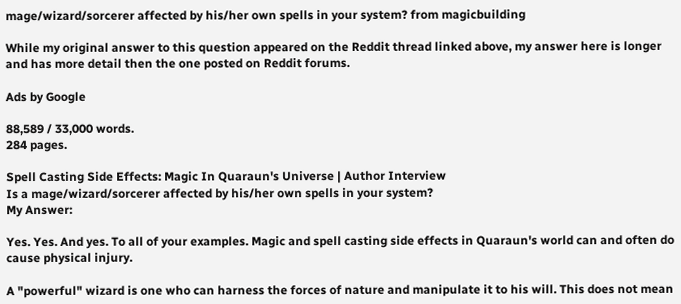mage/wizard/sorcerer affected by his/her own spells in your system? from magicbuilding

While my original answer to this question appeared on the Reddit thread linked above, my answer here is longer and has more detail then the one posted on Reddit forums.

Ads by Google

88,589 / 33,000 words.
284 pages.

Spell Casting Side Effects: Magic In Quaraun's Universe | Author Interview
Is a mage/wizard/sorcerer affected by his/her own spells in your system?
My Answer:

Yes. Yes. And yes. To all of your examples. Magic and spell casting side effects in Quaraun's world can and often do cause physical injury.

A "powerful" wizard is one who can harness the forces of nature and manipulate it to his will. This does not mean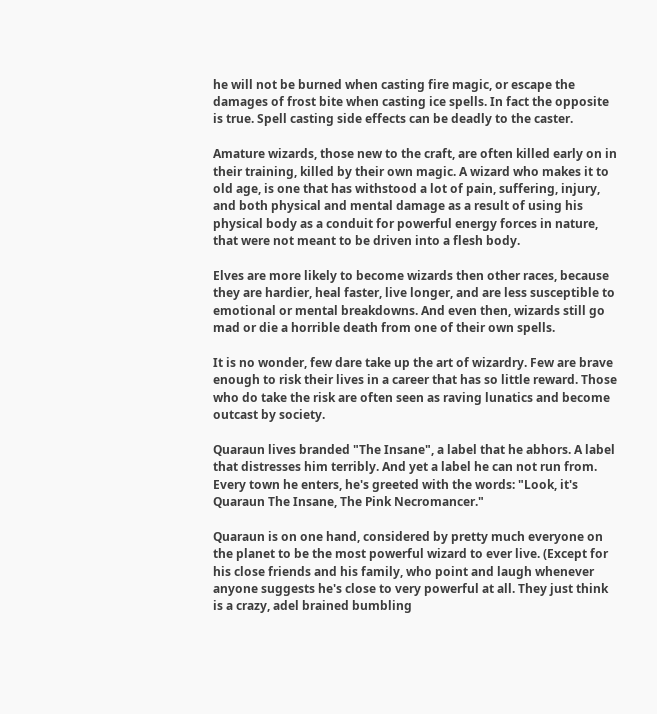he will not be burned when casting fire magic, or escape the damages of frost bite when casting ice spells. In fact the opposite is true. Spell casting side effects can be deadly to the caster.

Amature wizards, those new to the craft, are often killed early on in their training, killed by their own magic. A wizard who makes it to old age, is one that has withstood a lot of pain, suffering, injury, and both physical and mental damage as a result of using his physical body as a conduit for powerful energy forces in nature, that were not meant to be driven into a flesh body.

Elves are more likely to become wizards then other races, because they are hardier, heal faster, live longer, and are less susceptible to emotional or mental breakdowns. And even then, wizards still go mad or die a horrible death from one of their own spells.

It is no wonder, few dare take up the art of wizardry. Few are brave enough to risk their lives in a career that has so little reward. Those who do take the risk are often seen as raving lunatics and become outcast by society.

Quaraun lives branded "The Insane", a label that he abhors. A label that distresses him terribly. And yet a label he can not run from. Every town he enters, he's greeted with the words: "Look, it's Quaraun The Insane, The Pink Necromancer."

Quaraun is on one hand, considered by pretty much everyone on the planet to be the most powerful wizard to ever live. (Except for his close friends and his family, who point and laugh whenever anyone suggests he's close to very powerful at all. They just think is a crazy, adel brained bumbling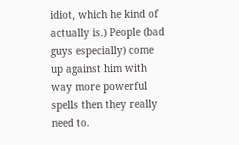idiot, which he kind of actually is.) People (bad guys especially) come up against him with way more powerful spells then they really need to.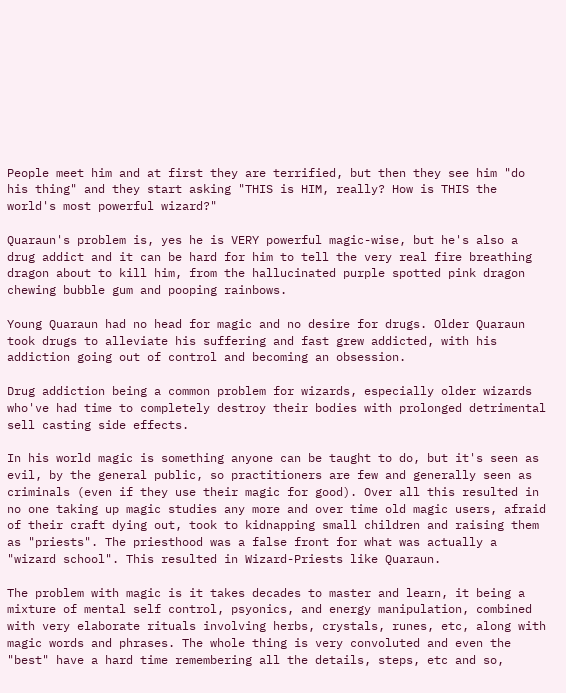People meet him and at first they are terrified, but then they see him "do his thing" and they start asking "THIS is HIM, really? How is THIS the world's most powerful wizard?"

Quaraun's problem is, yes he is VERY powerful magic-wise, but he's also a drug addict and it can be hard for him to tell the very real fire breathing dragon about to kill him, from the hallucinated purple spotted pink dragon chewing bubble gum and pooping rainbows.

Young Quaraun had no head for magic and no desire for drugs. Older Quaraun took drugs to alleviate his suffering and fast grew addicted, with his addiction going out of control and becoming an obsession.

Drug addiction being a common problem for wizards, especially older wizards who've had time to completely destroy their bodies with prolonged detrimental sell casting side effects.

In his world magic is something anyone can be taught to do, but it's seen as evil, by the general public, so practitioners are few and generally seen as criminals (even if they use their magic for good). Over all this resulted in no one taking up magic studies any more and over time old magic users, afraid of their craft dying out, took to kidnapping small children and raising them as "priests". The priesthood was a false front for what was actually a "wizard school". This resulted in Wizard-Priests like Quaraun.

The problem with magic is it takes decades to master and learn, it being a mixture of mental self control, psyonics, and energy manipulation, combined with very elaborate rituals involving herbs, crystals, runes, etc, along with magic words and phrases. The whole thing is very convoluted and even the "best" have a hard time remembering all the details, steps, etc and so,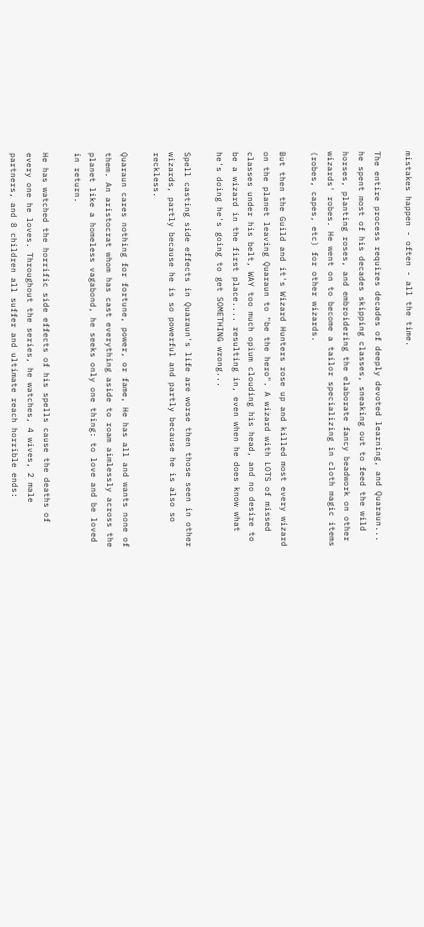mistakes happen - often - all the time.

The entire process requires decades of deeply devoted learning, and Quaraun... he spent most of his decades skipping classes, sneaking out to feed the wild horses, planting roses, and embroidering the elaborate fancy beadwork on other wizards' robes. He went on to become a tailor specializing in cloth magic items (robes, capes, etc) for other wizards.

But then the Guild and it's Wizard Hunters rose up and killed most every wizard on the planet leaving Quaraun to "be the hero". A wizard with LOTS of missed classes under his belt, WAY too much opium clouding his head, and no desire to be a wizard in the first place.... resulting in, even when he does know what he's doing he's going to get SOMETHING wrong...

Spell casting side effects in Quaraun's life are worse then those seen in other wizards, partly because he is so powerful and partly because he is also so reckless.

Quaraun cares nothing for fortune, power, or fame, He has all and wants none of them. An aristocrat whom has cast everything aside to roam aimlessly across the planet like a homeless vagabond, he seeks only one thing: to love and be loved in return.

He has watched the horrific side effects of his spells cause the deaths of every one he loves. Throughout the series, he watches, 4 wives, 2 male partners, and 8 children all suffer and ultimate reach horrible ends: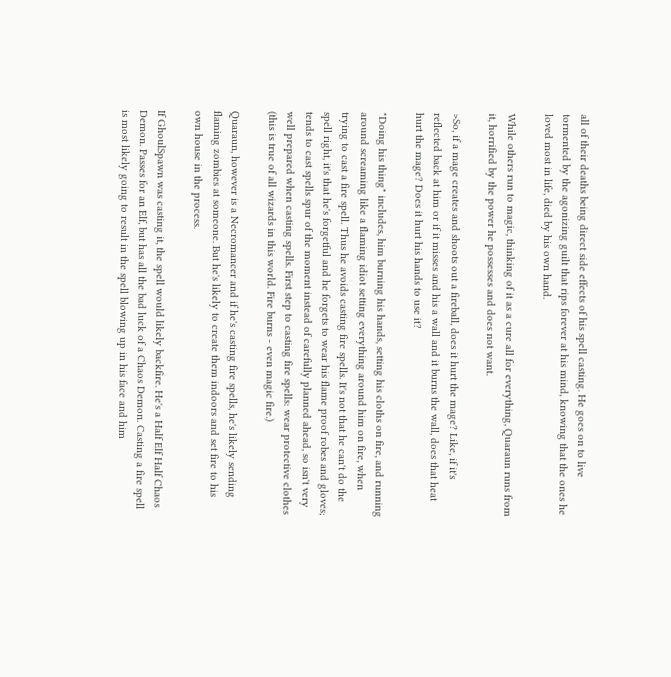all of their deaths being direct side effects of his spell casting. He goes on to live tormented by the agonizing guilt that rips forever at his mind, knowing that the ones he loved most in life, died by his own hand.

While others run to magic, thinking of it as a cure all for everything, Quaraun runs from it, horrified by the power he possesses and does not want.

>So, if a mage creates and shoots out a fireball, does it hurt the mage? Like, if it's reflected back at him or if it misses and his a wall and it burns the wall, does that heat hurt the mage? Does it hurt his hands to use it?

"Doing his thing" includes, him burning his hands, setting his cloths on fire, and running around screaming like a flaming idiot setting everything around him on fire, when trying to cast a fire spell. Thus he avoids casting fire spells. It's not that he can't do the spell right, it's that he's forgetful and he forgets to wear his flame proof robes and gloves; tends to cast spells spur of the moment instead of carefully planned ahead, so isn't very well prepared when casting spells. First step to casting fire spells: wear protective clothes (this is true of all wizards in this world. Fire burns - even magic fire.)

Quaraun, however is a Necromancer and if he's casting fire spells, he's likely sending flaming zombies at someone. But he's likely to create them indoors and set fire to his own house in the process.

If GhoulSpawn was casting it, the spell would likely backfire. He's a Half Elf Half Chaos Demon. Passes for an Elf, but has all the bad luck of a Chaos Demon. Casting a fire spell is most likely going to result in the spell blowing up in his face and him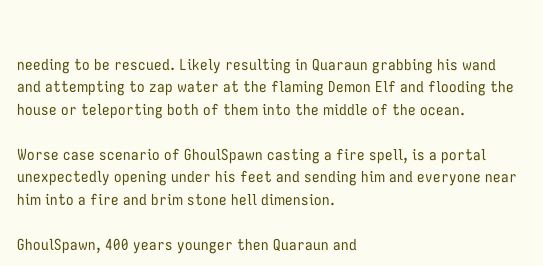needing to be rescued. Likely resulting in Quaraun grabbing his wand and attempting to zap water at the flaming Demon Elf and flooding the house or teleporting both of them into the middle of the ocean.

Worse case scenario of GhoulSpawn casting a fire spell, is a portal unexpectedly opening under his feet and sending him and everyone near him into a fire and brim stone hell dimension.

GhoulSpawn, 400 years younger then Quaraun and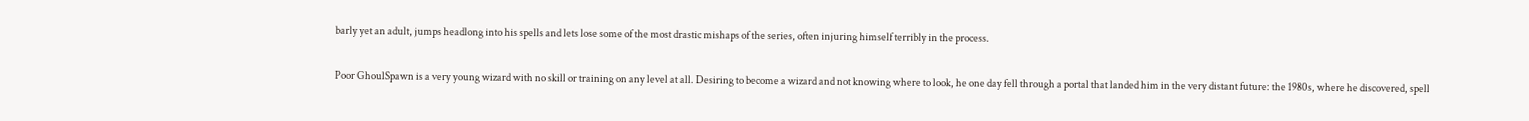barly yet an adult, jumps headlong into his spells and lets lose some of the most drastic mishaps of the series, often injuring himself terribly in the process.

Poor GhoulSpawn is a very young wizard with no skill or training on any level at all. Desiring to become a wizard and not knowing where to look, he one day fell through a portal that landed him in the very distant future: the 1980s, where he discovered, spell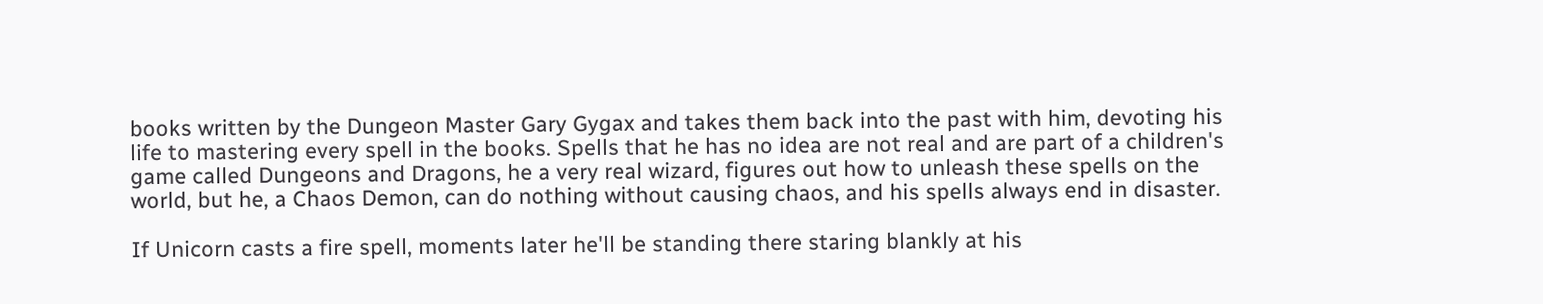books written by the Dungeon Master Gary Gygax and takes them back into the past with him, devoting his life to mastering every spell in the books. Spells that he has no idea are not real and are part of a children's game called Dungeons and Dragons, he a very real wizard, figures out how to unleash these spells on the world, but he, a Chaos Demon, can do nothing without causing chaos, and his spells always end in disaster.

If Unicorn casts a fire spell, moments later he'll be standing there staring blankly at his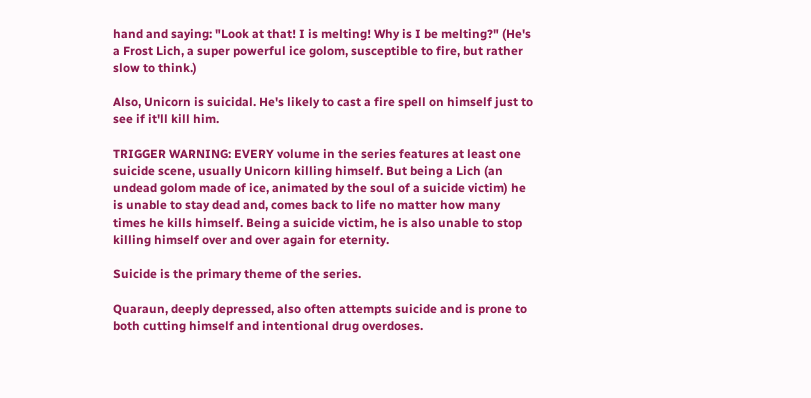hand and saying: "Look at that! I is melting! Why is I be melting?" (He's a Frost Lich, a super powerful ice golom, susceptible to fire, but rather slow to think.)

Also, Unicorn is suicidal. He's likely to cast a fire spell on himself just to see if it'll kill him.

TRIGGER WARNING: EVERY volume in the series features at least one suicide scene, usually Unicorn killing himself. But being a Lich (an undead golom made of ice, animated by the soul of a suicide victim) he is unable to stay dead and, comes back to life no matter how many times he kills himself. Being a suicide victim, he is also unable to stop killing himself over and over again for eternity.

Suicide is the primary theme of the series.

Quaraun, deeply depressed, also often attempts suicide and is prone to both cutting himself and intentional drug overdoses.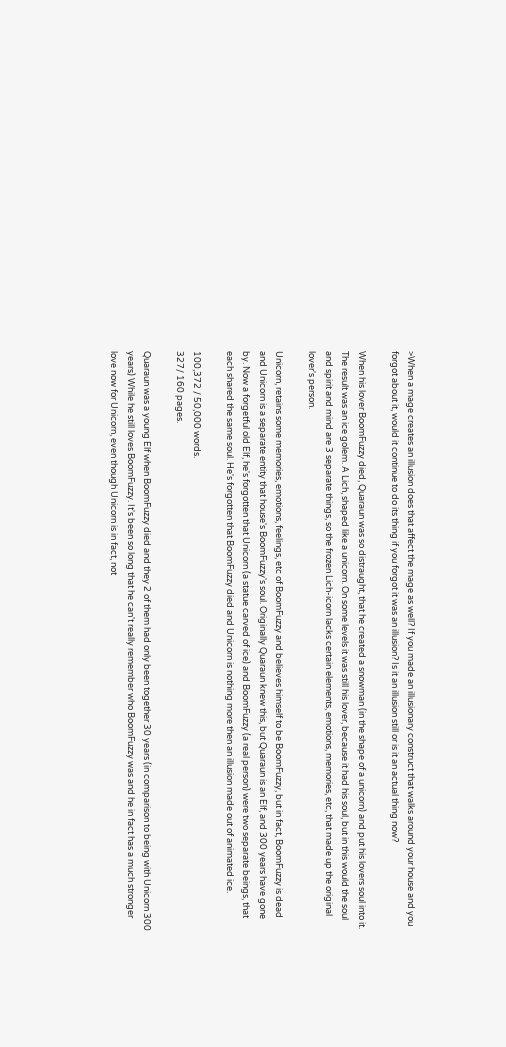>When a mage creates an illusion does that affect the mage as well? If you made an illusionary construct that walks around your house and you forgot about it, would it continue to do its thing if you forgot it was an illusion? Is it an illusion still or is it an actual thing now?

When his lover BoomFuzzy died, Quaraun was so distraught, that he created a snowman (in the shape of a unicorn) and put his lovers soul into it. The result was an ice golem. A Lich, shaped like a unicorn. On some levels it was still his lover, because it had his soul, but in this would the soul and spirit and mind are 3 separate things, so the frozen Lich-icorn lacks certain elements, emotions, memories, etc, that made up the original lover's person.

Unicorn, retains some memories, emotions, feelings, etc of BoomFuzzy and believes himself to be BoomFuzzy, but in fact, BoomFuzzy is dead and Unicorn is a separate entity that house's BoomFuzzy's soul. Originally Quaraun knew this, but Quaraun is an Elf, and 300 years have gone by. Now a forgetful old Elf, he's forgotten that Unicorn (a statue carved of ice) and BoomFuzzy (a real person) were two separate beings, that each shared the same soul. He's forgotten that BoomFuzzy died and Unicorn is nothing more then an illusion made out of animated ice.

100,372 / 50,000 words.
327/ 160 pages.

Quaraun was a young Elf when BoomFuzzy died and they 2 of them had only been together 30 years (in comparison to being with Unicorn 300 years) While he still loves BoomFuzzy. It's been so long that he can't really remember who BoomFuzzy was and he in fact has a much stronger love now for Unicorn, even though Unicorn is in fact, not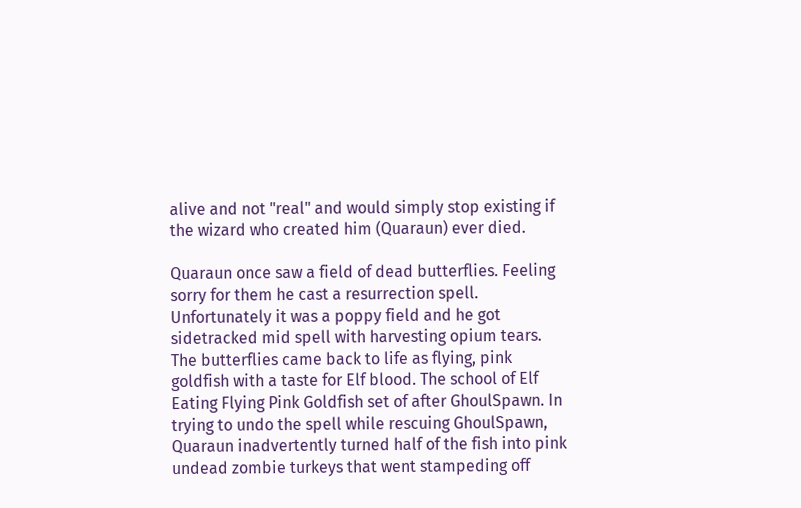alive and not "real" and would simply stop existing if the wizard who created him (Quaraun) ever died.

Quaraun once saw a field of dead butterflies. Feeling sorry for them he cast a resurrection spell. Unfortunately it was a poppy field and he got sidetracked mid spell with harvesting opium tears. The butterflies came back to life as flying, pink goldfish with a taste for Elf blood. The school of Elf Eating Flying Pink Goldfish set of after GhoulSpawn. In trying to undo the spell while rescuing GhoulSpawn, Quaraun inadvertently turned half of the fish into pink undead zombie turkeys that went stampeding off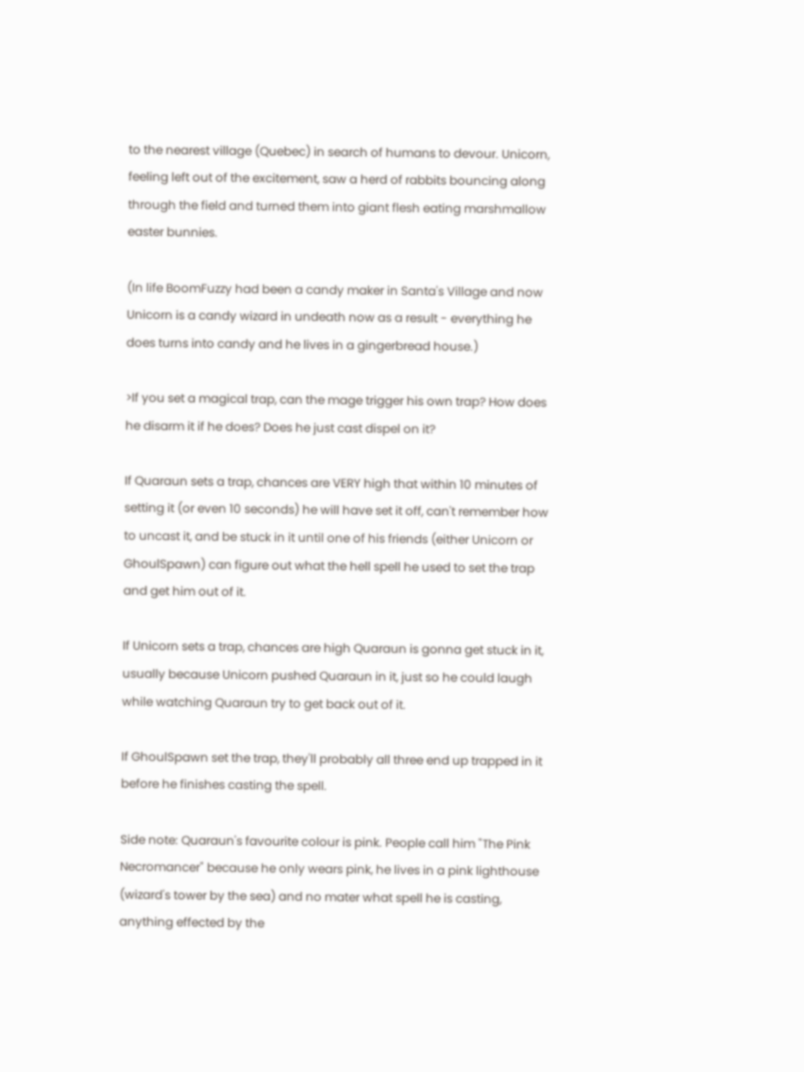to the nearest village (Quebec) in search of humans to devour. Unicorn, feeling left out of the excitement, saw a herd of rabbits bouncing along through the field and turned them into giant flesh eating marshmallow easter bunnies.

(In life BoomFuzzy had been a candy maker in Santa's Village and now Unicorn is a candy wizard in undeath now as a result - everything he does turns into candy and he lives in a gingerbread house.)

>If you set a magical trap, can the mage trigger his own trap? How does he disarm it if he does? Does he just cast dispel on it?

If Quaraun sets a trap, chances are VERY high that within 10 minutes of setting it (or even 10 seconds) he will have set it off, can't remember how to uncast it, and be stuck in it until one of his friends (either Unicorn or GhoulSpawn) can figure out what the hell spell he used to set the trap and get him out of it.

If Unicorn sets a trap, chances are high Quaraun is gonna get stuck in it, usually because Unicorn pushed Quaraun in it, just so he could laugh while watching Quaraun try to get back out of it.

If GhoulSpawn set the trap, they'll probably all three end up trapped in it before he finishes casting the spell.

Side note: Quaraun's favourite colour is pink. People call him "The Pink Necromancer" because he only wears pink, he lives in a pink lighthouse (wizard's tower by the sea) and no mater what spell he is casting, anything effected by the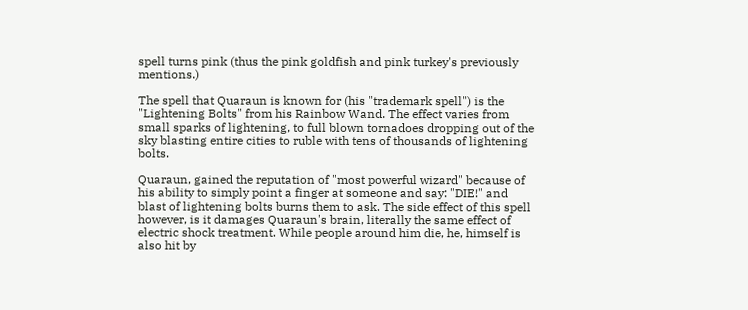spell turns pink (thus the pink goldfish and pink turkey's previously mentions.)

The spell that Quaraun is known for (his "trademark spell") is the "Lightening Bolts" from his Rainbow Wand. The effect varies from small sparks of lightening, to full blown tornadoes dropping out of the sky blasting entire cities to ruble with tens of thousands of lightening bolts.

Quaraun, gained the reputation of "most powerful wizard" because of his ability to simply point a finger at someone and say: "DIE!" and blast of lightening bolts burns them to ask. The side effect of this spell however, is it damages Quaraun's brain, literally the same effect of electric shock treatment. While people around him die, he, himself is also hit by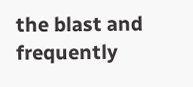the blast and frequently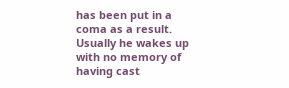has been put in a coma as a result. Usually he wakes up with no memory of having cast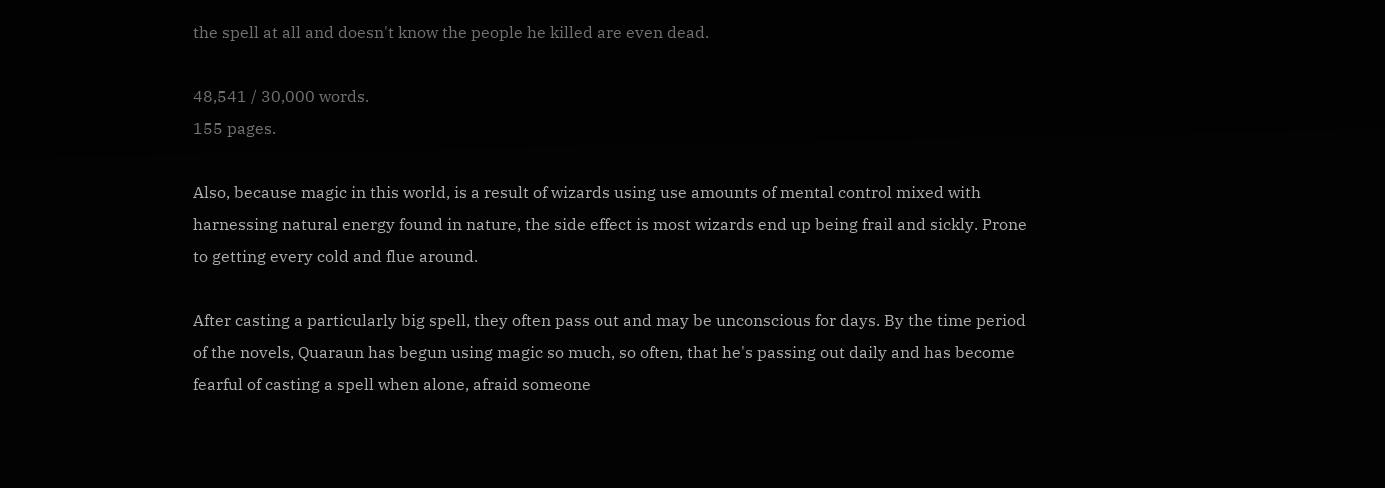the spell at all and doesn't know the people he killed are even dead.

48,541 / 30,000 words.
155 pages.

Also, because magic in this world, is a result of wizards using use amounts of mental control mixed with harnessing natural energy found in nature, the side effect is most wizards end up being frail and sickly. Prone to getting every cold and flue around.

After casting a particularly big spell, they often pass out and may be unconscious for days. By the time period of the novels, Quaraun has begun using magic so much, so often, that he's passing out daily and has become fearful of casting a spell when alone, afraid someone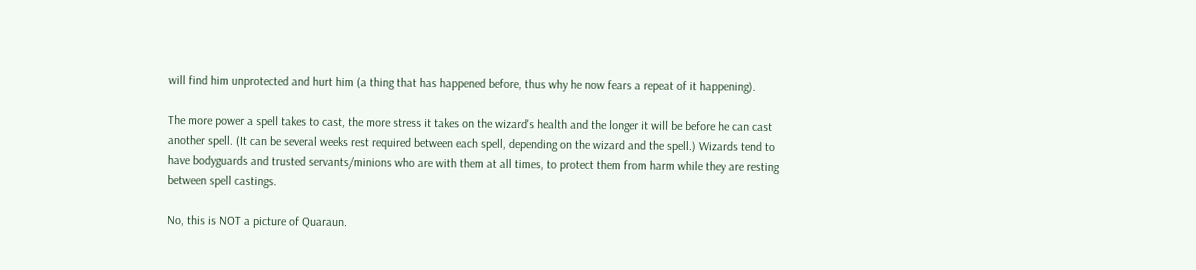will find him unprotected and hurt him (a thing that has happened before, thus why he now fears a repeat of it happening).

The more power a spell takes to cast, the more stress it takes on the wizard's health and the longer it will be before he can cast another spell. (It can be several weeks rest required between each spell, depending on the wizard and the spell.) Wizards tend to have bodyguards and trusted servants/minions who are with them at all times, to protect them from harm while they are resting between spell castings.

No, this is NOT a picture of Quaraun.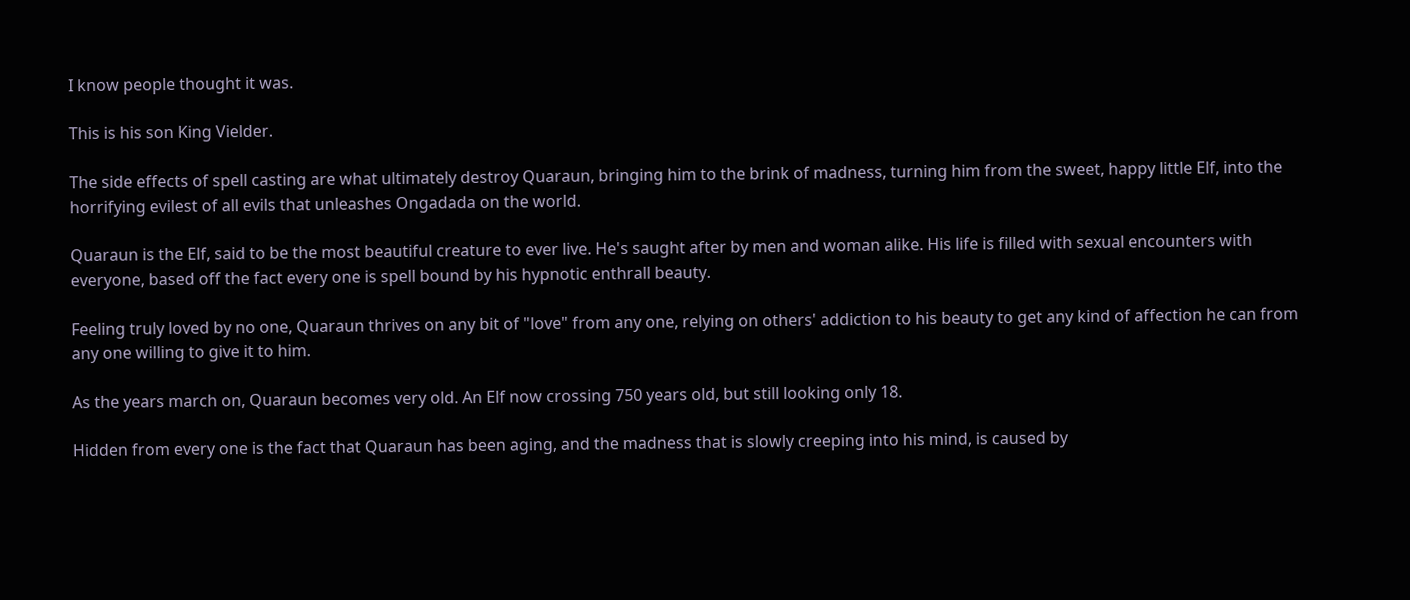I know people thought it was.

This is his son King Vielder.

The side effects of spell casting are what ultimately destroy Quaraun, bringing him to the brink of madness, turning him from the sweet, happy little Elf, into the horrifying evilest of all evils that unleashes Ongadada on the world.

Quaraun is the Elf, said to be the most beautiful creature to ever live. He's saught after by men and woman alike. His life is filled with sexual encounters with everyone, based off the fact every one is spell bound by his hypnotic enthrall beauty.

Feeling truly loved by no one, Quaraun thrives on any bit of "love" from any one, relying on others' addiction to his beauty to get any kind of affection he can from any one willing to give it to him.

As the years march on, Quaraun becomes very old. An Elf now crossing 750 years old, but still looking only 18.

Hidden from every one is the fact that Quaraun has been aging, and the madness that is slowly creeping into his mind, is caused by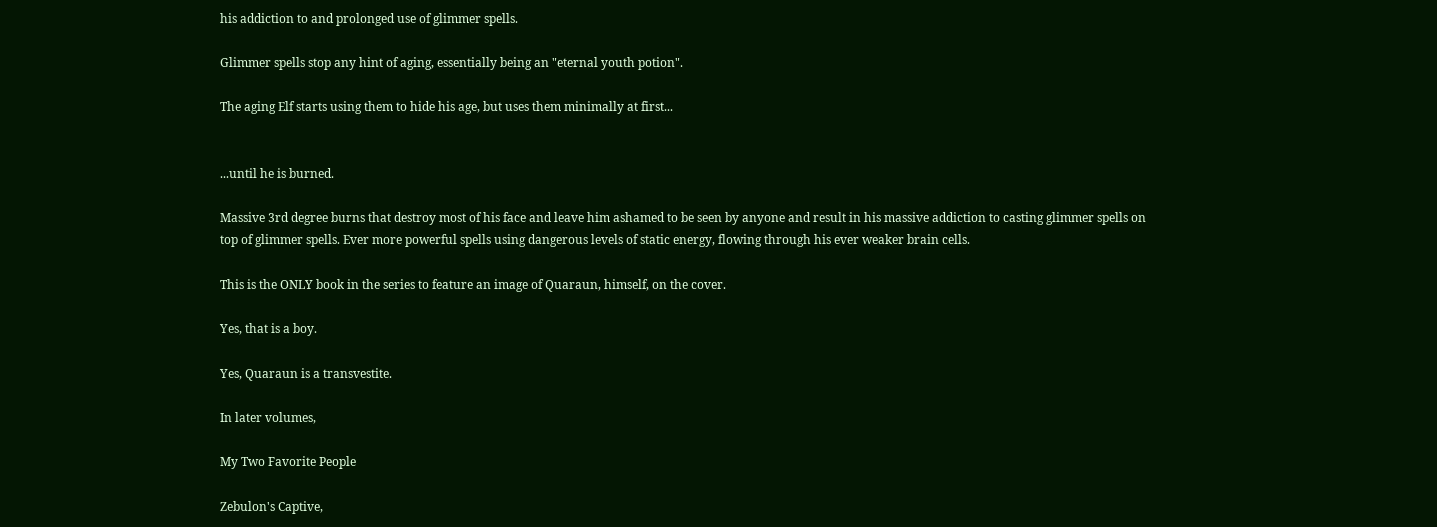his addiction to and prolonged use of glimmer spells.

Glimmer spells stop any hint of aging, essentially being an "eternal youth potion".

The aging Elf starts using them to hide his age, but uses them minimally at first...


...until he is burned.

Massive 3rd degree burns that destroy most of his face and leave him ashamed to be seen by anyone and result in his massive addiction to casting glimmer spells on top of glimmer spells. Ever more powerful spells using dangerous levels of static energy, flowing through his ever weaker brain cells.

This is the ONLY book in the series to feature an image of Quaraun, himself, on the cover.

Yes, that is a boy.

Yes, Quaraun is a transvestite.

In later volumes,

My Two Favorite People

Zebulon's Captive,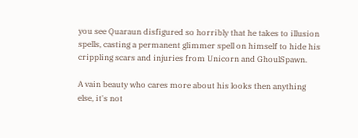you see Quaraun disfigured so horribly that he takes to illusion spells, casting a permanent glimmer spell on himself to hide his crippling scars and injuries from Unicorn and GhoulSpawn.

A vain beauty who cares more about his looks then anything else, it's not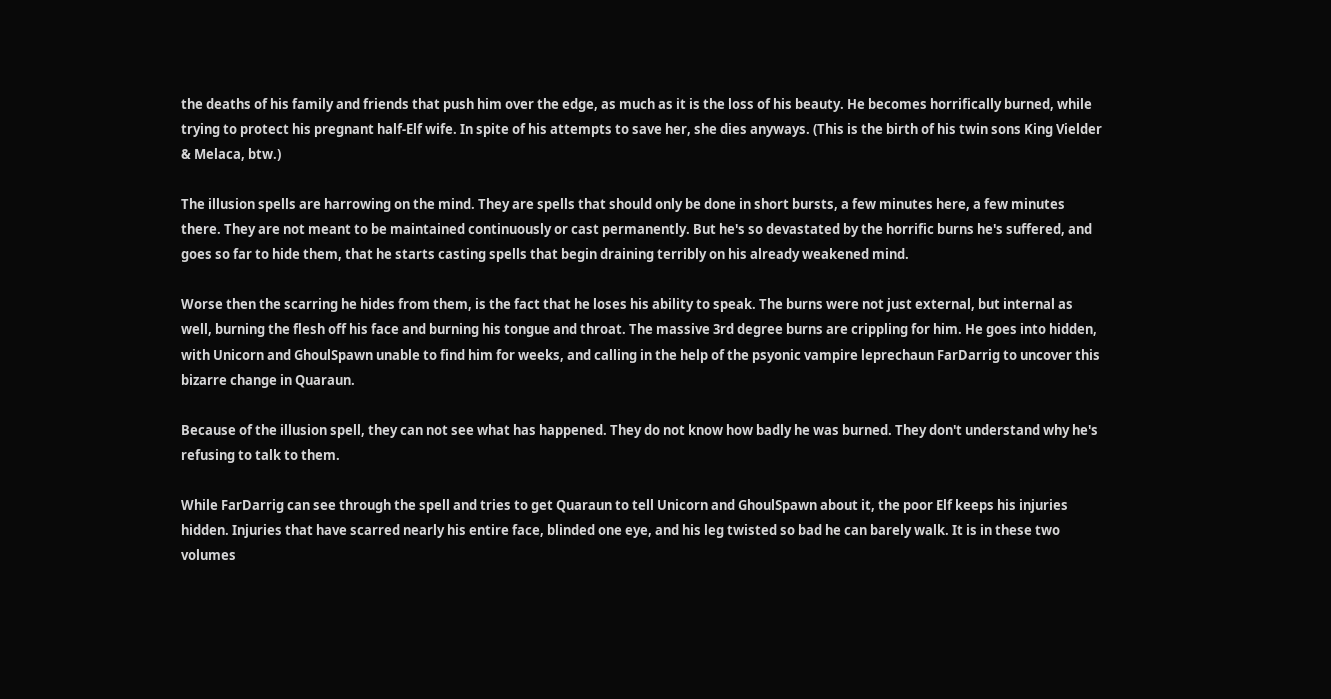the deaths of his family and friends that push him over the edge, as much as it is the loss of his beauty. He becomes horrifically burned, while trying to protect his pregnant half-Elf wife. In spite of his attempts to save her, she dies anyways. (This is the birth of his twin sons King Vielder & Melaca, btw.)

The illusion spells are harrowing on the mind. They are spells that should only be done in short bursts, a few minutes here, a few minutes there. They are not meant to be maintained continuously or cast permanently. But he's so devastated by the horrific burns he's suffered, and goes so far to hide them, that he starts casting spells that begin draining terribly on his already weakened mind.

Worse then the scarring he hides from them, is the fact that he loses his ability to speak. The burns were not just external, but internal as well, burning the flesh off his face and burning his tongue and throat. The massive 3rd degree burns are crippling for him. He goes into hidden, with Unicorn and GhoulSpawn unable to find him for weeks, and calling in the help of the psyonic vampire leprechaun FarDarrig to uncover this bizarre change in Quaraun.

Because of the illusion spell, they can not see what has happened. They do not know how badly he was burned. They don't understand why he's refusing to talk to them.

While FarDarrig can see through the spell and tries to get Quaraun to tell Unicorn and GhoulSpawn about it, the poor Elf keeps his injuries hidden. Injuries that have scarred nearly his entire face, blinded one eye, and his leg twisted so bad he can barely walk. It is in these two volumes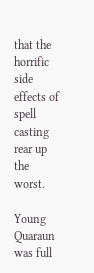that the horrific side effects of spell casting rear up the worst.

Young Quaraun was full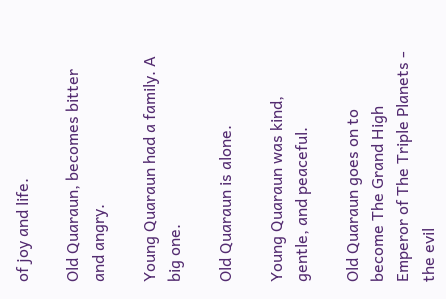of joy and life.

Old Quaraun, becomes bitter and angry.

Young Quaraun had a family. A big one.

Old Quaraun is alone.

Young Quaraun was kind, gentle, and peaceful.

Old Quaraun goes on to become The Grand High Emperor of The Triple Planets - the evil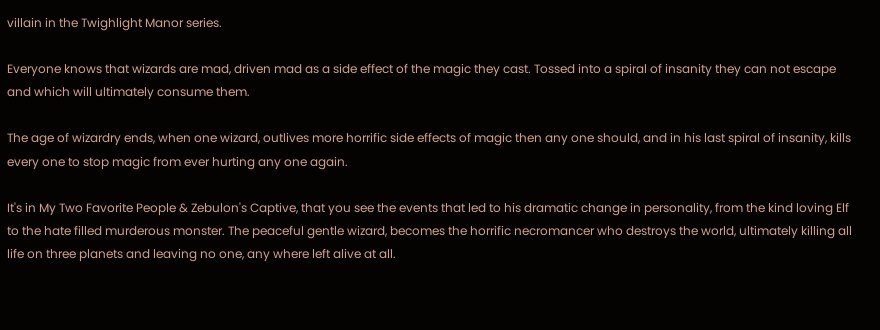villain in the Twighlight Manor series.

Everyone knows that wizards are mad, driven mad as a side effect of the magic they cast. Tossed into a spiral of insanity they can not escape and which will ultimately consume them.

The age of wizardry ends, when one wizard, outlives more horrific side effects of magic then any one should, and in his last spiral of insanity, kills every one to stop magic from ever hurting any one again.

It's in My Two Favorite People & Zebulon's Captive, that you see the events that led to his dramatic change in personality, from the kind loving Elf to the hate filled murderous monster. The peaceful gentle wizard, becomes the horrific necromancer who destroys the world, ultimately killing all life on three planets and leaving no one, any where left alive at all.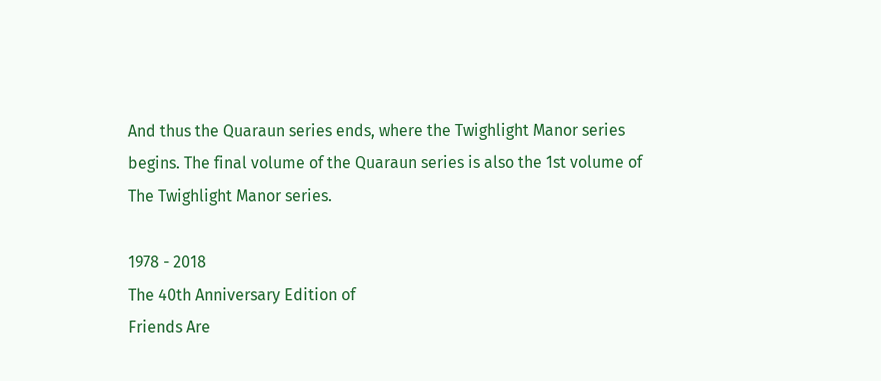And thus the Quaraun series ends, where the Twighlight Manor series begins. The final volume of the Quaraun series is also the 1st volume of The Twighlight Manor series.

1978 - 2018
The 40th Anniversary Edition of
Friends Are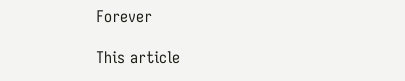Forever

This article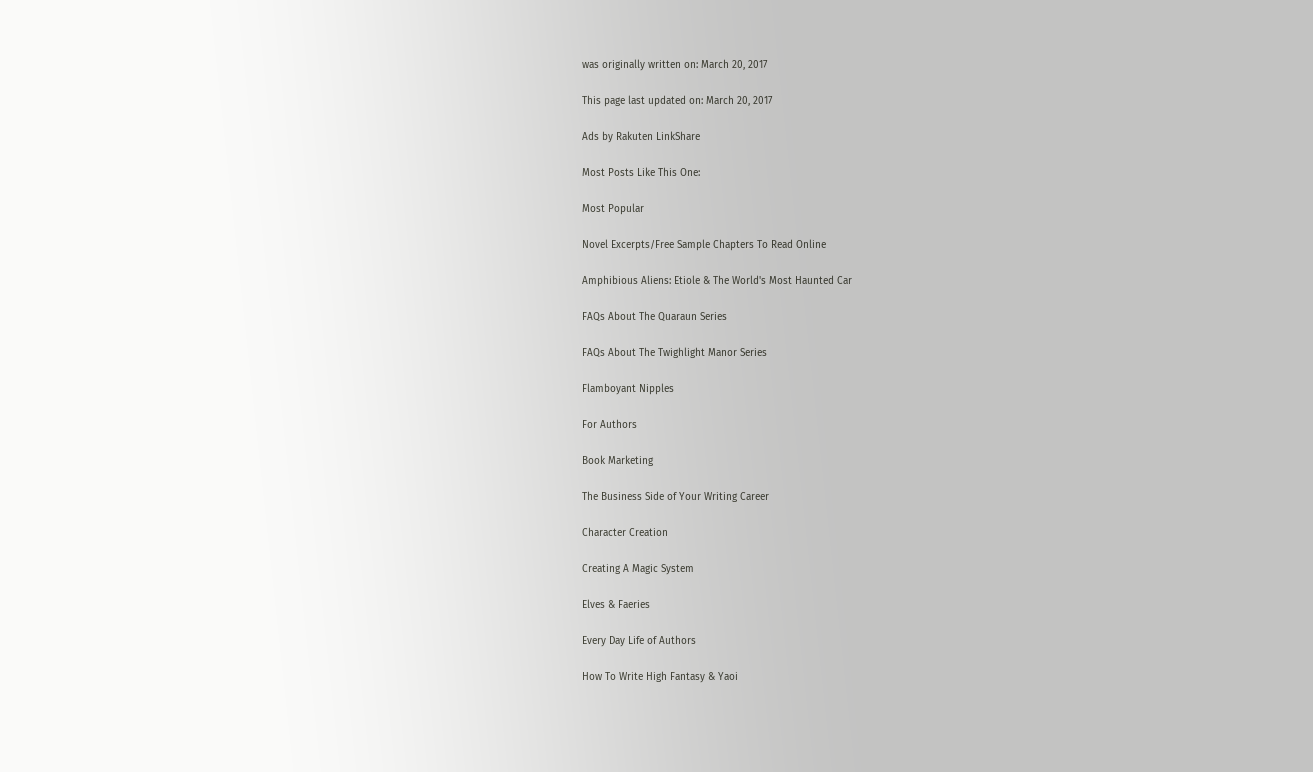was originally written on: March 20, 2017

This page last updated on: March 20, 2017

Ads by Rakuten LinkShare

Most Posts Like This One:

Most Popular

Novel Excerpts/Free Sample Chapters To Read Online

Amphibious Aliens: Etiole & The World's Most Haunted Car

FAQs About The Quaraun Series

FAQs About The Twighlight Manor Series

Flamboyant Nipples

For Authors

Book Marketing

The Business Side of Your Writing Career

Character Creation

Creating A Magic System

Elves & Faeries

Every Day Life of Authors

How To Write High Fantasy & Yaoi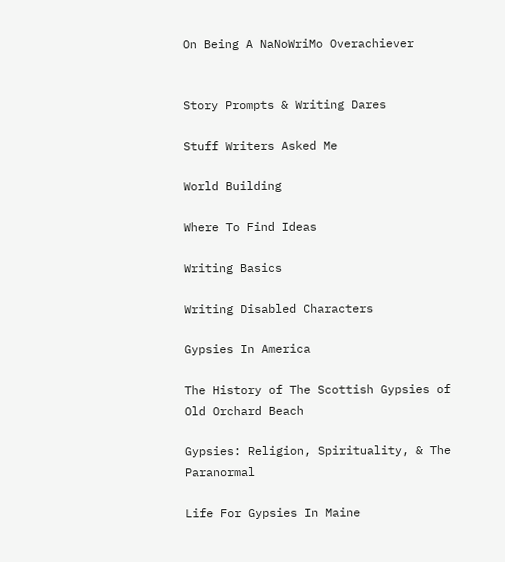On Being A NaNoWriMo Overachiever


Story Prompts & Writing Dares

Stuff Writers Asked Me

World Building

Where To Find Ideas

Writing Basics

Writing Disabled Characters

Gypsies In America

The History of The Scottish Gypsies of Old Orchard Beach

Gypsies: Religion, Spirituality, & The Paranormal

Life For Gypsies In Maine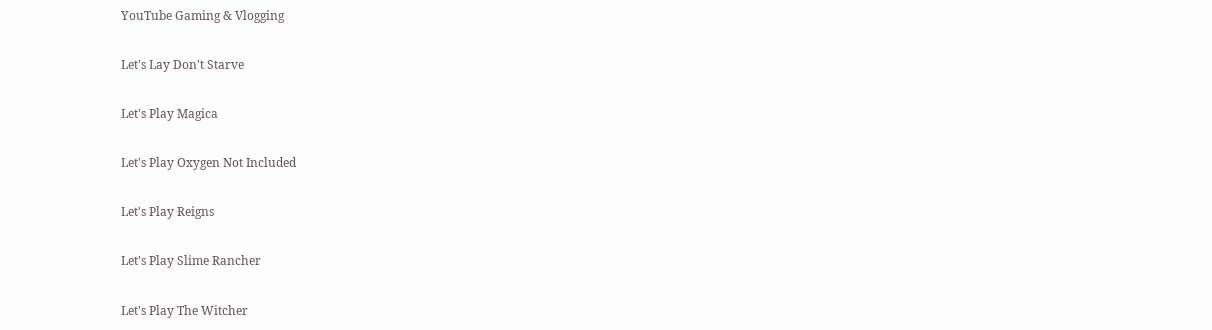YouTube Gaming & Vlogging

Let's Lay Don't Starve

Let's Play Magica

Let's Play Oxygen Not Included

Let's Play Reigns

Let's Play Slime Rancher

Let's Play The Witcher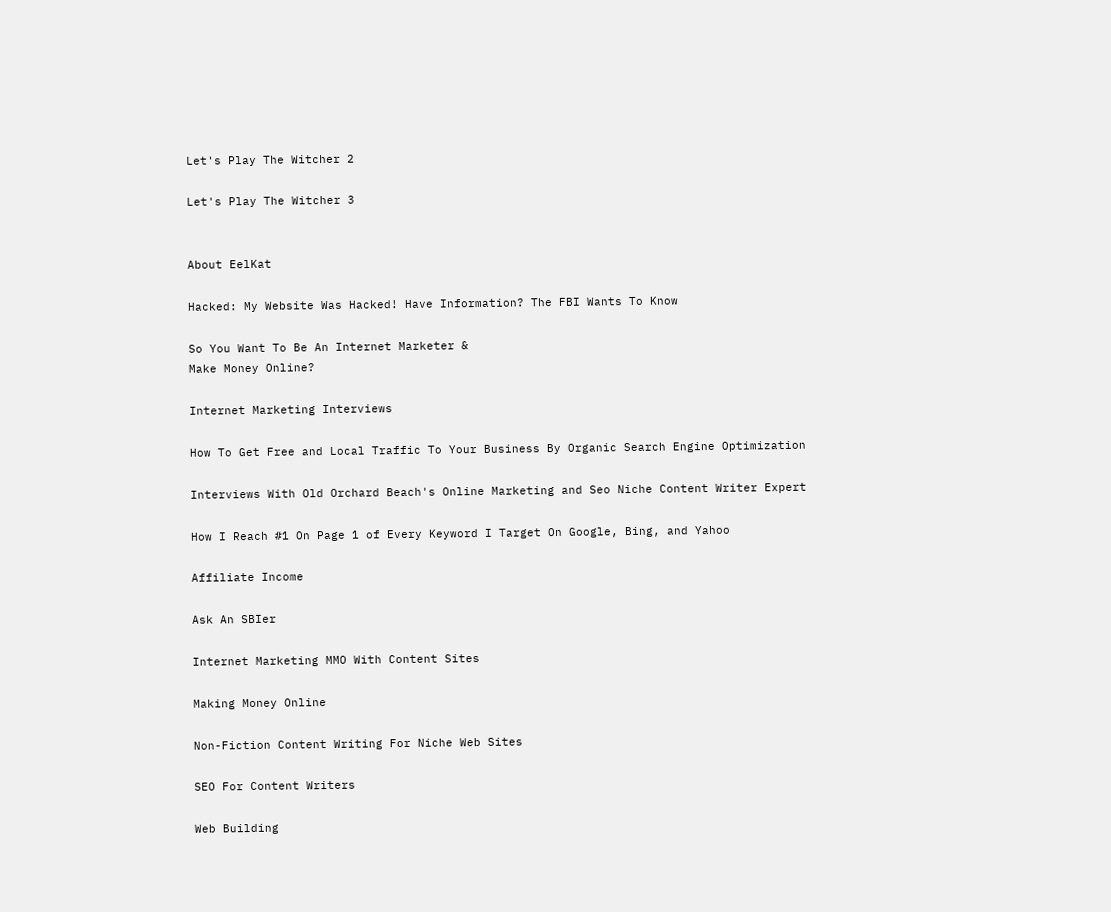Let's Play The Witcher 2

Let's Play The Witcher 3


About EelKat

Hacked: My Website Was Hacked! Have Information? The FBI Wants To Know

So You Want To Be An Internet Marketer &
Make Money Online?

Internet Marketing Interviews

How To Get Free and Local Traffic To Your Business By Organic Search Engine Optimization

Interviews With Old Orchard Beach's Online Marketing and Seo Niche Content Writer Expert

How I Reach #1 On Page 1 of Every Keyword I Target On Google, Bing, and Yahoo

Affiliate Income

Ask An SBIer

Internet Marketing MMO With Content Sites

Making Money Online

Non-Fiction Content Writing For Niche Web Sites

SEO For Content Writers

Web Building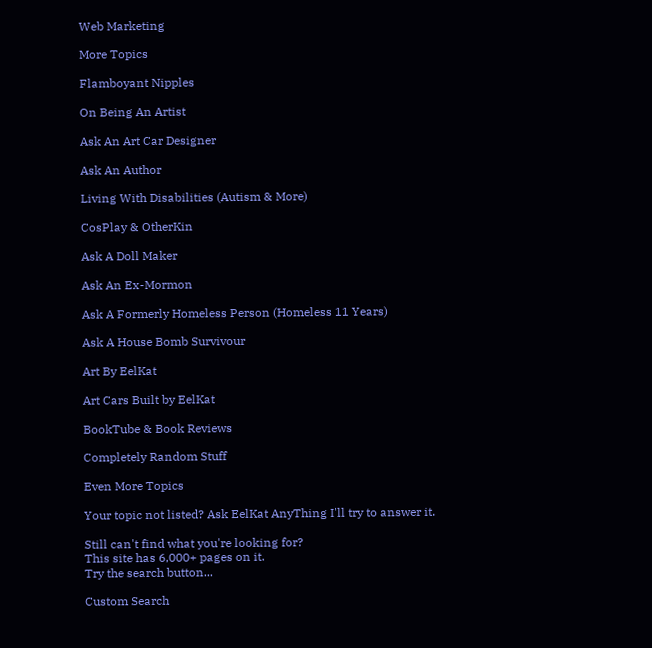Web Marketing

More Topics

Flamboyant Nipples

On Being An Artist

Ask An Art Car Designer

Ask An Author

Living With Disabilities (Autism & More)

CosPlay & OtherKin

Ask A Doll Maker

Ask An Ex-Mormon

Ask A Formerly Homeless Person (Homeless 11 Years)

Ask A House Bomb Survivour

Art By EelKat

Art Cars Built by EelKat

BookTube & Book Reviews

Completely Random Stuff

Even More Topics

Your topic not listed? Ask EelKat AnyThing I'll try to answer it.

Still can't find what you're looking for?
This site has 6,000+ pages on it.
Try the search button...

Custom Search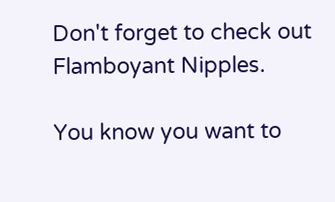Don't forget to check out Flamboyant Nipples.

You know you want to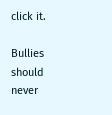click it.

Bullies should never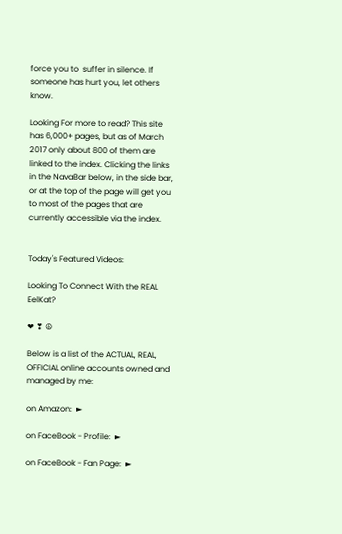force you to  suffer in silence. If someone has hurt you, let others know.

Looking For more to read? This site has 6,000+ pages, but as of March 2017 only about 800 of them are linked to the index. Clicking the links in the NavaBar below, in the side bar, or at the top of the page will get you to most of the pages that are currently accessible via the index.


Today's Featured Videos:

Looking To Connect With the REAL EelKat?

❤ ❣ ☮

Below is a list of the ACTUAL, REAL, OFFICIAL online accounts owned and managed by me:

on Amazon:  ►

on FaceBook - Profile:  ►

on FaceBook - Fan Page:  ►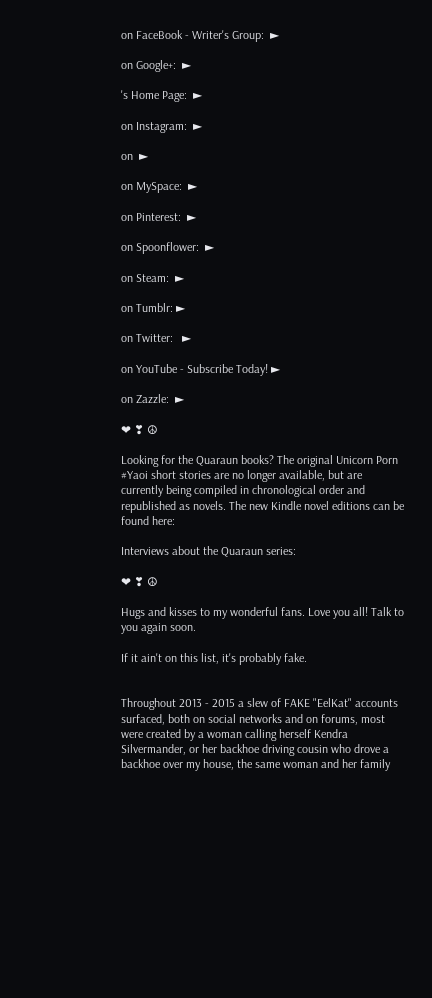on FaceBook - Writer's Group:  ►

on Google+:  ►

's Home Page:  ►

on Instagram:  ►

on  ►

on MySpace:  ►

on Pinterest:  ►

on Spoonflower:  ►

on Steam:  ►

on Tumblr: ►

on Twitter:   ►

on YouTube - Subscribe Today! ►

on Zazzle:  ►

❤ ❣ ☮

Looking for the Quaraun books? The original Unicorn Porn #Yaoi short stories are no longer available, but are currently being compiled in chronological order and republished as novels. The new Kindle novel editions can be found here:

Interviews about the Quaraun series:

❤ ❣ ☮

Hugs and kisses to my wonderful fans. Love you all! Talk to you again soon.

If it ain't on this list, it's probably fake.


Throughout 2013 - 2015 a slew of FAKE "EelKat" accounts surfaced, both on social networks and on forums, most were created by a woman calling herself Kendra Silvermander, or her backhoe driving cousin who drove a backhoe over my house, the same woman and her family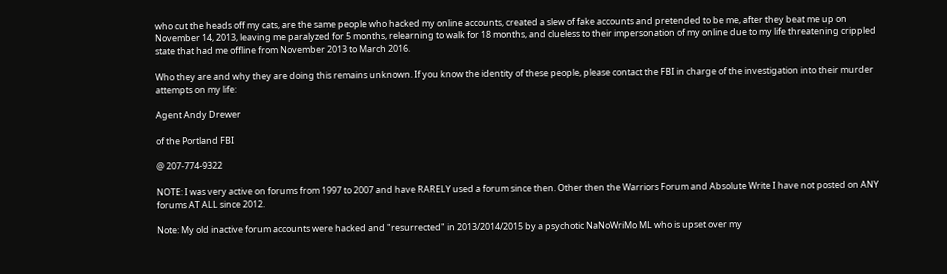who cut the heads off my cats, are the same people who hacked my online accounts, created a slew of fake accounts and pretended to be me, after they beat me up on November 14, 2013, leaving me paralyzed for 5 months, relearning to walk for 18 months, and clueless to their impersonation of my online due to my life threatening crippled state that had me offline from November 2013 to March 2016.

Who they are and why they are doing this remains unknown. If you know the identity of these people, please contact the FBI in charge of the investigation into their murder attempts on my life:

Agent Andy Drewer

of the Portland FBI

@ 207-774-9322

NOTE: I was very active on forums from 1997 to 2007 and have RARELY used a forum since then. Other then the Warriors Forum and Absolute Write I have not posted on ANY forums AT ALL since 2012.

Note: My old inactive forum accounts were hacked and "resurrected" in 2013/2014/2015 by a psychotic NaNoWriMo ML who is upset over my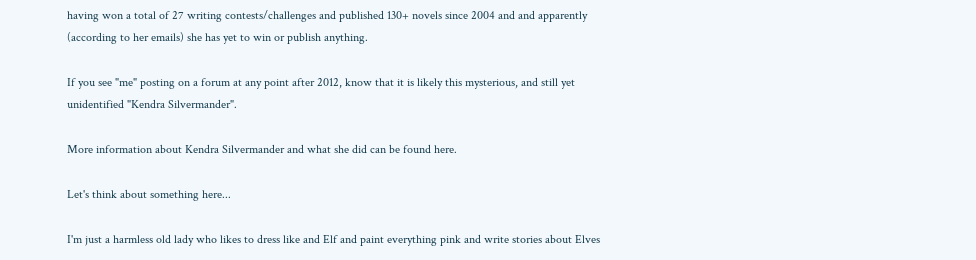having won a total of 27 writing contests/challenges and published 130+ novels since 2004 and and apparently (according to her emails) she has yet to win or publish anything.

If you see "me" posting on a forum at any point after 2012, know that it is likely this mysterious, and still yet unidentified "Kendra Silvermander".

More information about Kendra Silvermander and what she did can be found here.

Let's think about something here...

I'm just a harmless old lady who likes to dress like and Elf and paint everything pink and write stories about Elves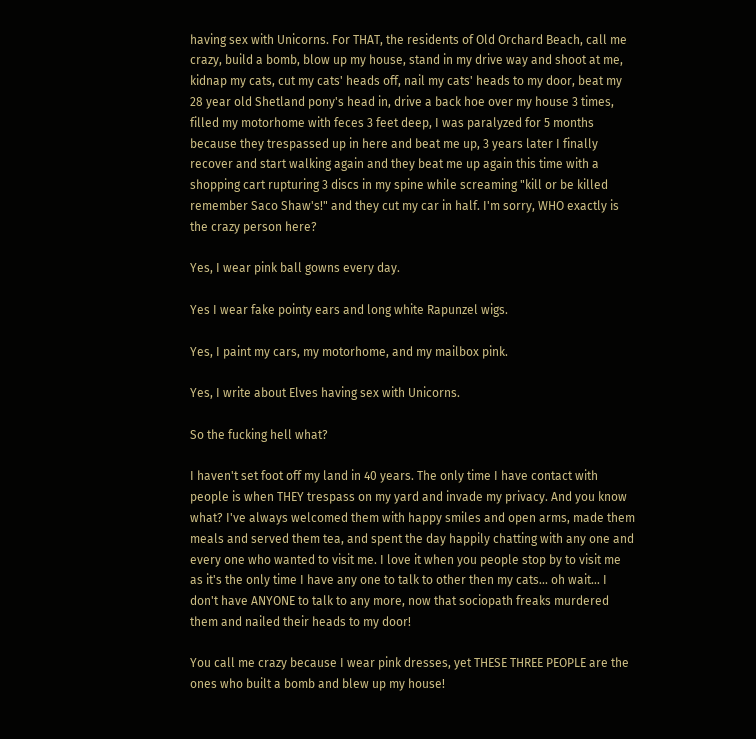having sex with Unicorns. For THAT, the residents of Old Orchard Beach, call me crazy, build a bomb, blow up my house, stand in my drive way and shoot at me, kidnap my cats, cut my cats' heads off, nail my cats' heads to my door, beat my 28 year old Shetland pony's head in, drive a back hoe over my house 3 times, filled my motorhome with feces 3 feet deep, I was paralyzed for 5 months because they trespassed up in here and beat me up, 3 years later I finally recover and start walking again and they beat me up again this time with a shopping cart rupturing 3 discs in my spine while screaming "kill or be killed remember Saco Shaw's!" and they cut my car in half. I'm sorry, WHO exactly is the crazy person here?

Yes, I wear pink ball gowns every day.

Yes I wear fake pointy ears and long white Rapunzel wigs.

Yes, I paint my cars, my motorhome, and my mailbox pink.

Yes, I write about Elves having sex with Unicorns.

So the fucking hell what?

I haven't set foot off my land in 40 years. The only time I have contact with people is when THEY trespass on my yard and invade my privacy. And you know what? I've always welcomed them with happy smiles and open arms, made them meals and served them tea, and spent the day happily chatting with any one and every one who wanted to visit me. I love it when you people stop by to visit me as it's the only time I have any one to talk to other then my cats... oh wait... I don't have ANYONE to talk to any more, now that sociopath freaks murdered them and nailed their heads to my door!

You call me crazy because I wear pink dresses, yet THESE THREE PEOPLE are the ones who built a bomb and blew up my house!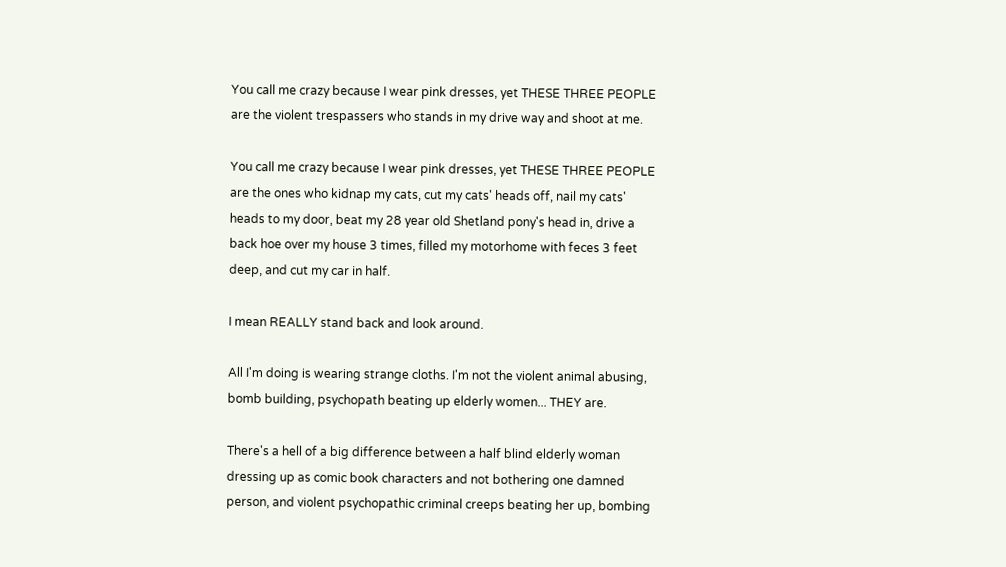You call me crazy because I wear pink dresses, yet THESE THREE PEOPLE are the violent trespassers who stands in my drive way and shoot at me.

You call me crazy because I wear pink dresses, yet THESE THREE PEOPLE are the ones who kidnap my cats, cut my cats' heads off, nail my cats' heads to my door, beat my 28 year old Shetland pony's head in, drive a back hoe over my house 3 times, filled my motorhome with feces 3 feet deep, and cut my car in half.

I mean REALLY stand back and look around.

All I'm doing is wearing strange cloths. I'm not the violent animal abusing, bomb building, psychopath beating up elderly women... THEY are.

There's a hell of a big difference between a half blind elderly woman dressing up as comic book characters and not bothering one damned person, and violent psychopathic criminal creeps beating her up, bombing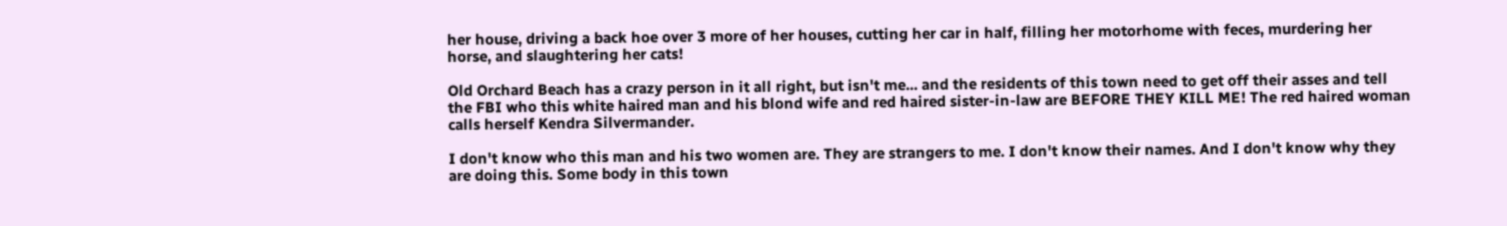her house, driving a back hoe over 3 more of her houses, cutting her car in half, filling her motorhome with feces, murdering her horse, and slaughtering her cats!

Old Orchard Beach has a crazy person in it all right, but isn't me... and the residents of this town need to get off their asses and tell the FBI who this white haired man and his blond wife and red haired sister-in-law are BEFORE THEY KILL ME! The red haired woman calls herself Kendra Silvermander.

I don't know who this man and his two women are. They are strangers to me. I don't know their names. And I don't know why they are doing this. Some body in this town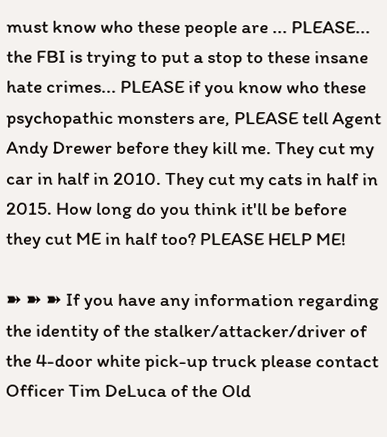must know who these people are ... PLEASE... the FBI is trying to put a stop to these insane hate crimes... PLEASE if you know who these psychopathic monsters are, PLEASE tell Agent Andy Drewer before they kill me. They cut my car in half in 2010. They cut my cats in half in 2015. How long do you think it'll be before they cut ME in half too? PLEASE HELP ME!

➽ ➽ ➽ If you have any information regarding the identity of the stalker/attacker/driver of the 4-door white pick-up truck please contact Officer Tim DeLuca of the Old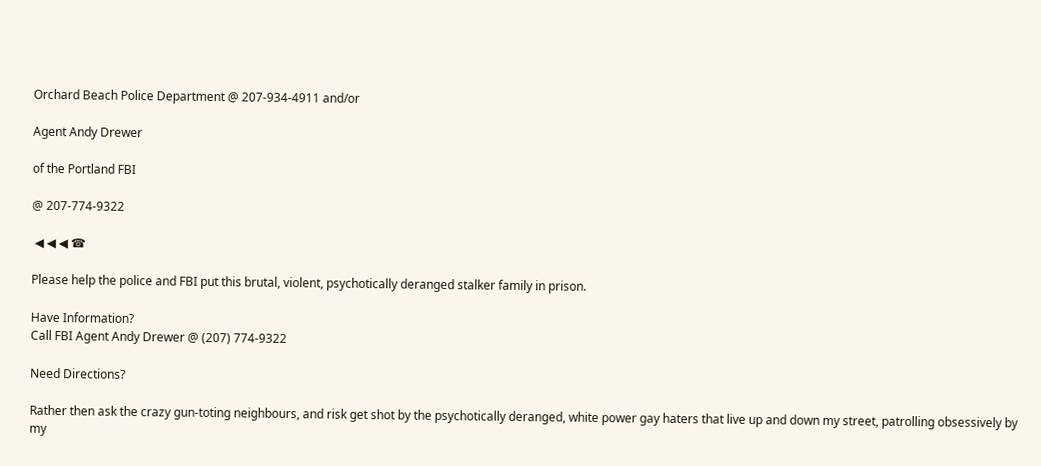Orchard Beach Police Department @ 207-934-4911 and/or

Agent Andy Drewer

of the Portland FBI

@ 207-774-9322

 ◀ ◀ ◀ ☎

Please help the police and FBI put this brutal, violent, psychotically deranged stalker family in prison.

Have Information?
Call FBI Agent Andy Drewer @ (207) 774-9322

Need Directions?

Rather then ask the crazy gun-toting neighbours, and risk get shot by the psychotically deranged, white power gay haters that live up and down my street, patrolling obsessively by my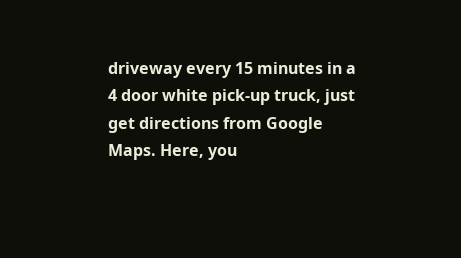driveway every 15 minutes in a 4 door white pick-up truck, just get directions from Google Maps. Here, you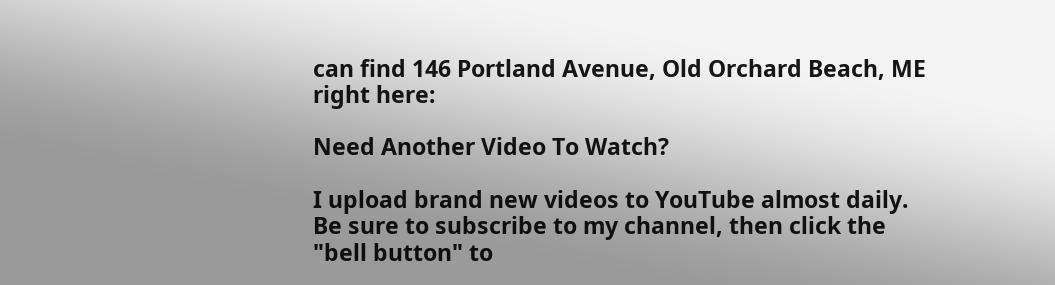can find 146 Portland Avenue, Old Orchard Beach, ME right here:

Need Another Video To Watch?

I upload brand new videos to YouTube almost daily. Be sure to subscribe to my channel, then click the "bell button" to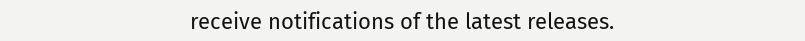receive notifications of the latest releases.